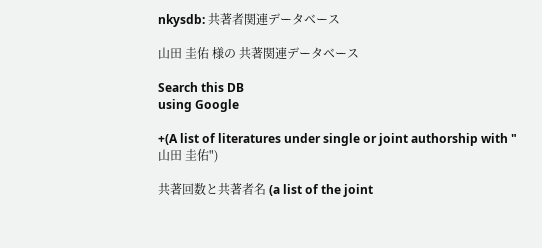nkysdb: 共著者関連データベース

山田 圭佑 様の 共著関連データベース

Search this DB
using Google

+(A list of literatures under single or joint authorship with "山田 圭佑")

共著回数と共著者名 (a list of the joint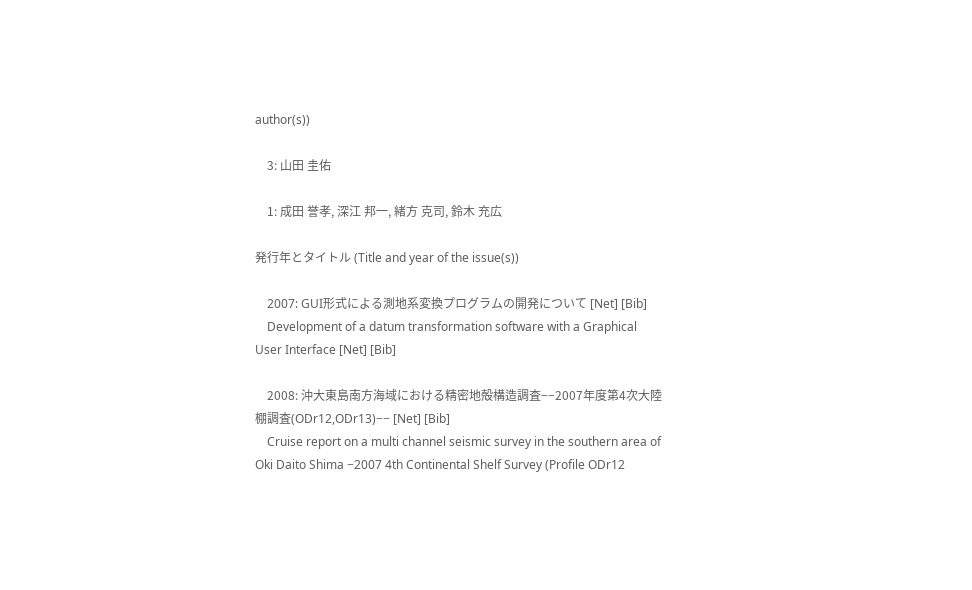author(s))

    3: 山田 圭佑

    1: 成田 誉孝, 深江 邦一, 緒方 克司, 鈴木 充広

発行年とタイトル (Title and year of the issue(s))

    2007: GUI形式による測地系変換プログラムの開発について [Net] [Bib]
    Development of a datum transformation software with a Graphical User Interface [Net] [Bib]

    2008: 沖大東島南方海域における精密地殻構造調査−−2007年度第4次大陸棚調査(ODr12,ODr13)−− [Net] [Bib]
    Cruise report on a multi channel seismic survey in the southern area of Oki Daito Shima −2007 4th Continental Shelf Survey (Profile ODr12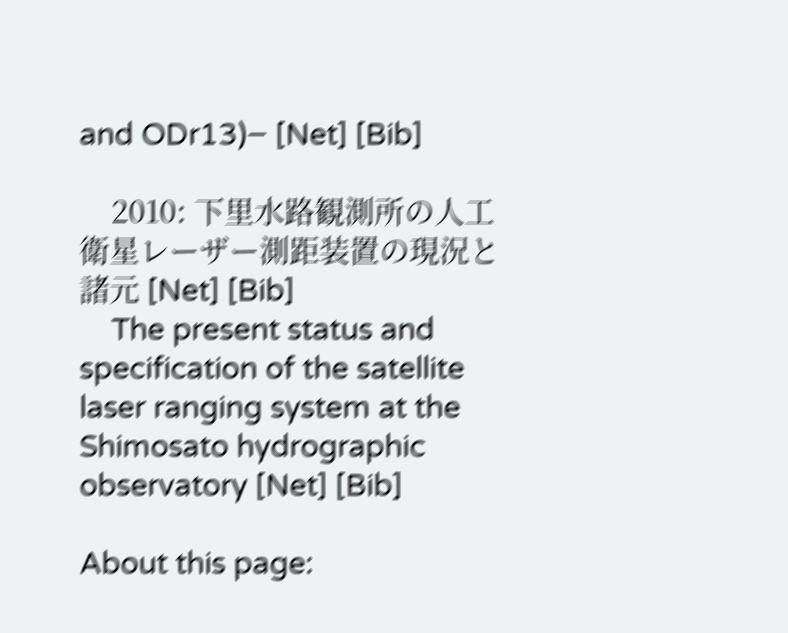and ODr13)− [Net] [Bib]

    2010: 下里水路観測所の人工衛星レーザー測距装置の現況と諸元 [Net] [Bib]
    The present status and specification of the satellite laser ranging system at the Shimosato hydrographic observatory [Net] [Bib]

About this page: